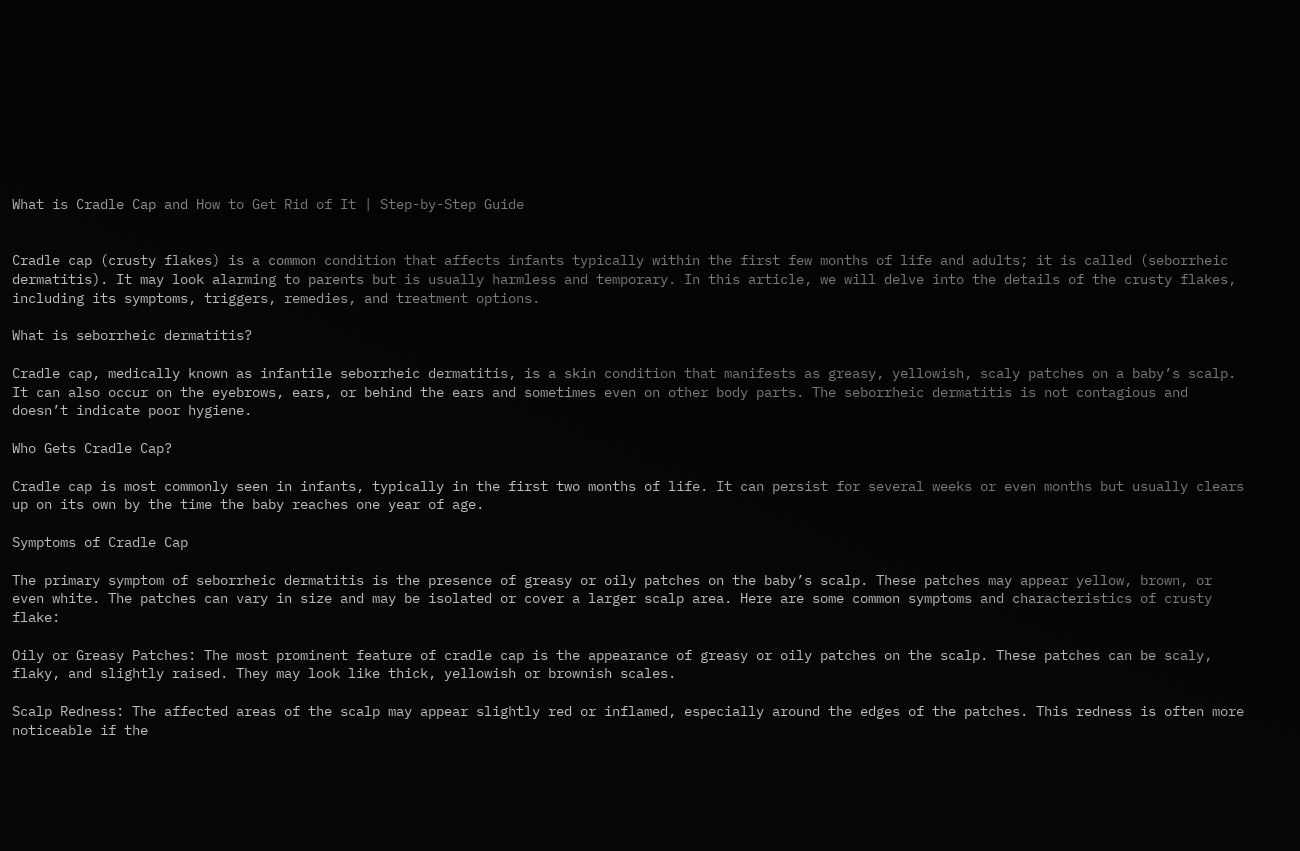What is Cradle Cap and How to Get Rid of It | Step-by-Step Guide


Cradle cap (crusty flakes) is a common condition that affects infants typically within the first few months of life and adults; it is called (seborrheic dermatitis). It may look alarming to parents but is usually harmless and temporary. In this article, we will delve into the details of the crusty flakes, including its symptoms, triggers, remedies, and treatment options.

What is seborrheic dermatitis?

Cradle cap, medically known as infantile seborrheic dermatitis, is a skin condition that manifests as greasy, yellowish, scaly patches on a baby’s scalp. It can also occur on the eyebrows, ears, or behind the ears and sometimes even on other body parts. The seborrheic dermatitis is not contagious and doesn’t indicate poor hygiene.

Who Gets Cradle Cap?

Cradle cap is most commonly seen in infants, typically in the first two months of life. It can persist for several weeks or even months but usually clears up on its own by the time the baby reaches one year of age.

Symptoms of Cradle Cap

The primary symptom of seborrheic dermatitis is the presence of greasy or oily patches on the baby’s scalp. These patches may appear yellow, brown, or even white. The patches can vary in size and may be isolated or cover a larger scalp area. Here are some common symptoms and characteristics of crusty flake:

Oily or Greasy Patches: The most prominent feature of cradle cap is the appearance of greasy or oily patches on the scalp. These patches can be scaly, flaky, and slightly raised. They may look like thick, yellowish or brownish scales.

Scalp Redness: The affected areas of the scalp may appear slightly red or inflamed, especially around the edges of the patches. This redness is often more noticeable if the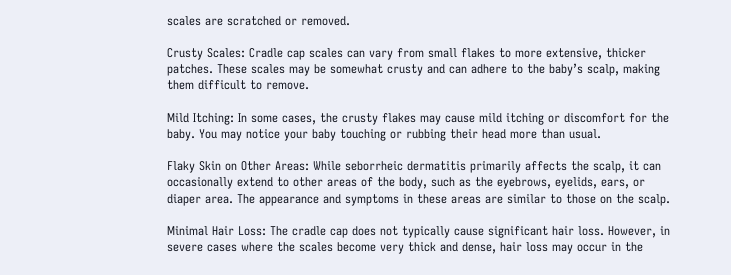scales are scratched or removed.

Crusty Scales: Cradle cap scales can vary from small flakes to more extensive, thicker patches. These scales may be somewhat crusty and can adhere to the baby’s scalp, making them difficult to remove.

Mild Itching: In some cases, the crusty flakes may cause mild itching or discomfort for the baby. You may notice your baby touching or rubbing their head more than usual.

Flaky Skin on Other Areas: While seborrheic dermatitis primarily affects the scalp, it can occasionally extend to other areas of the body, such as the eyebrows, eyelids, ears, or diaper area. The appearance and symptoms in these areas are similar to those on the scalp.

Minimal Hair Loss: The cradle cap does not typically cause significant hair loss. However, in severe cases where the scales become very thick and dense, hair loss may occur in the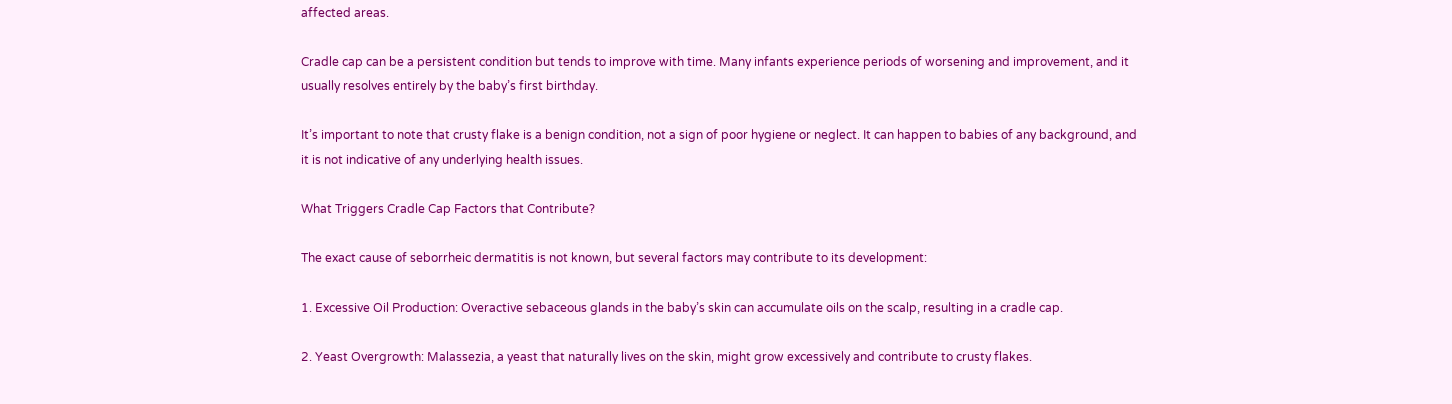affected areas.

Cradle cap can be a persistent condition but tends to improve with time. Many infants experience periods of worsening and improvement, and it usually resolves entirely by the baby’s first birthday.

It’s important to note that crusty flake is a benign condition, not a sign of poor hygiene or neglect. It can happen to babies of any background, and it is not indicative of any underlying health issues.

What Triggers Cradle Cap Factors that Contribute?

The exact cause of seborrheic dermatitis is not known, but several factors may contribute to its development:

1. Excessive Oil Production: Overactive sebaceous glands in the baby’s skin can accumulate oils on the scalp, resulting in a cradle cap.

2. Yeast Overgrowth: Malassezia, a yeast that naturally lives on the skin, might grow excessively and contribute to crusty flakes.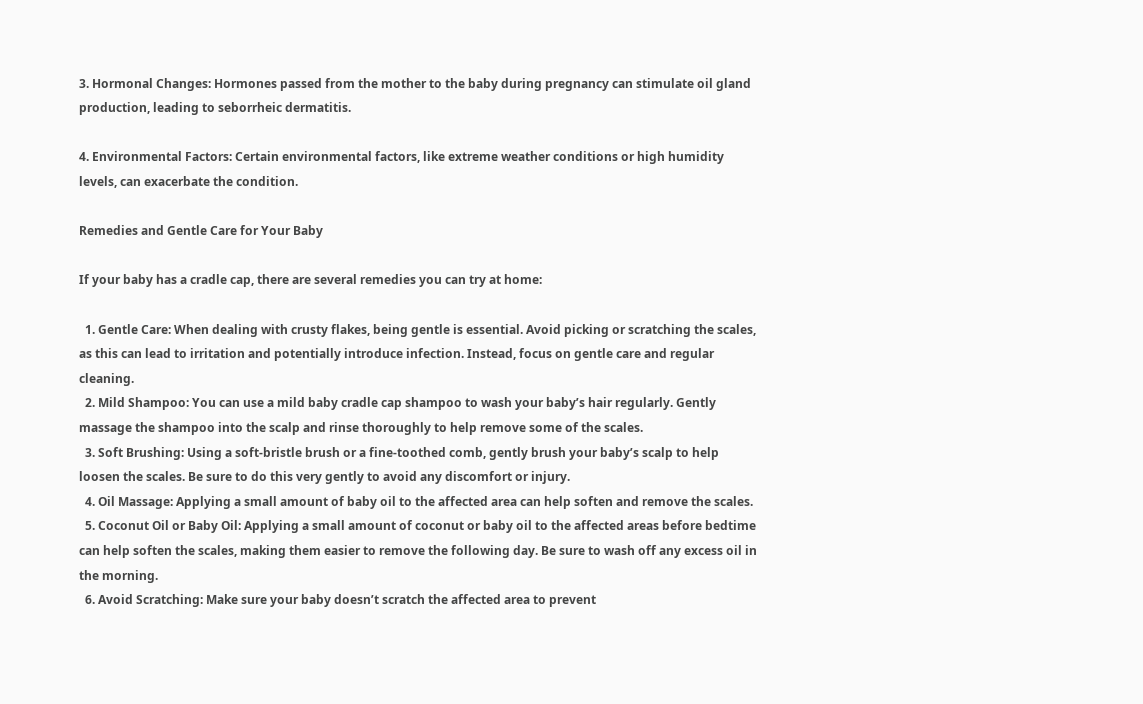3. Hormonal Changes: Hormones passed from the mother to the baby during pregnancy can stimulate oil gland production, leading to seborrheic dermatitis.

4. Environmental Factors: Certain environmental factors, like extreme weather conditions or high humidity levels, can exacerbate the condition.

Remedies and Gentle Care for Your Baby

If your baby has a cradle cap, there are several remedies you can try at home:

  1. Gentle Care: When dealing with crusty flakes, being gentle is essential. Avoid picking or scratching the scales, as this can lead to irritation and potentially introduce infection. Instead, focus on gentle care and regular cleaning.
  2. Mild Shampoo: You can use a mild baby cradle cap shampoo to wash your baby’s hair regularly. Gently massage the shampoo into the scalp and rinse thoroughly to help remove some of the scales.
  3. Soft Brushing: Using a soft-bristle brush or a fine-toothed comb, gently brush your baby’s scalp to help loosen the scales. Be sure to do this very gently to avoid any discomfort or injury.
  4. Oil Massage: Applying a small amount of baby oil to the affected area can help soften and remove the scales.
  5. Coconut Oil or Baby Oil: Applying a small amount of coconut or baby oil to the affected areas before bedtime can help soften the scales, making them easier to remove the following day. Be sure to wash off any excess oil in the morning.
  6. Avoid Scratching: Make sure your baby doesn’t scratch the affected area to prevent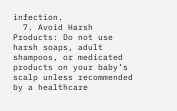infection.
  7. Avoid Harsh Products: Do not use harsh soaps, adult shampoos, or medicated products on your baby’s scalp unless recommended by a healthcare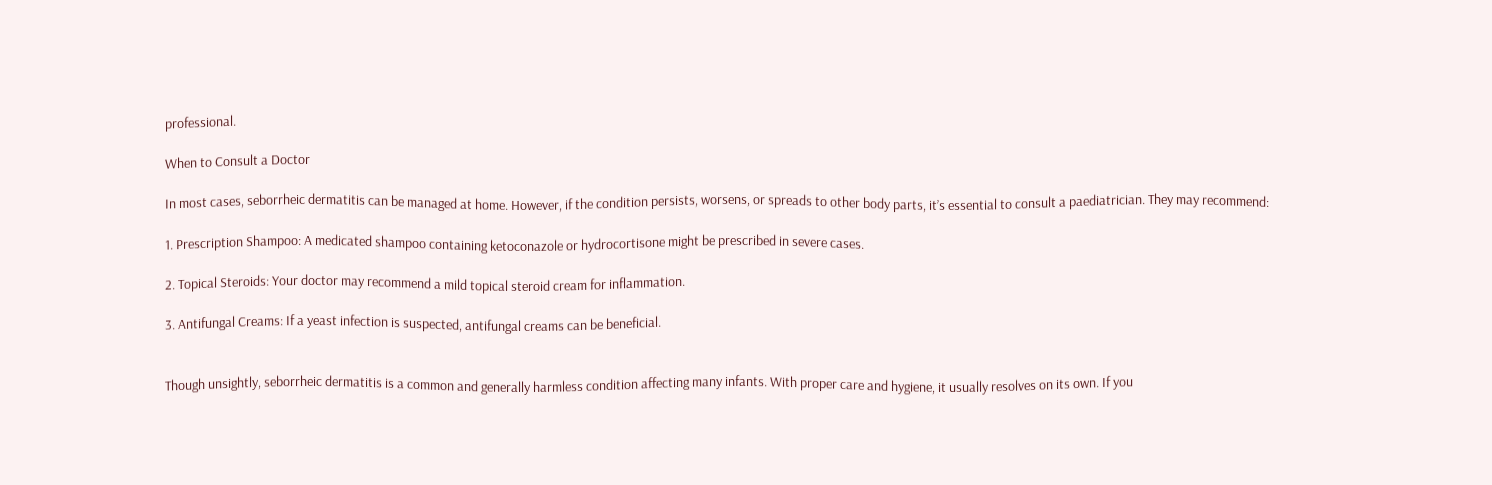professional.

When to Consult a Doctor

In most cases, seborrheic dermatitis can be managed at home. However, if the condition persists, worsens, or spreads to other body parts, it’s essential to consult a paediatrician. They may recommend:

1. Prescription Shampoo: A medicated shampoo containing ketoconazole or hydrocortisone might be prescribed in severe cases.

2. Topical Steroids: Your doctor may recommend a mild topical steroid cream for inflammation.

3. Antifungal Creams: If a yeast infection is suspected, antifungal creams can be beneficial.


Though unsightly, seborrheic dermatitis is a common and generally harmless condition affecting many infants. With proper care and hygiene, it usually resolves on its own. If you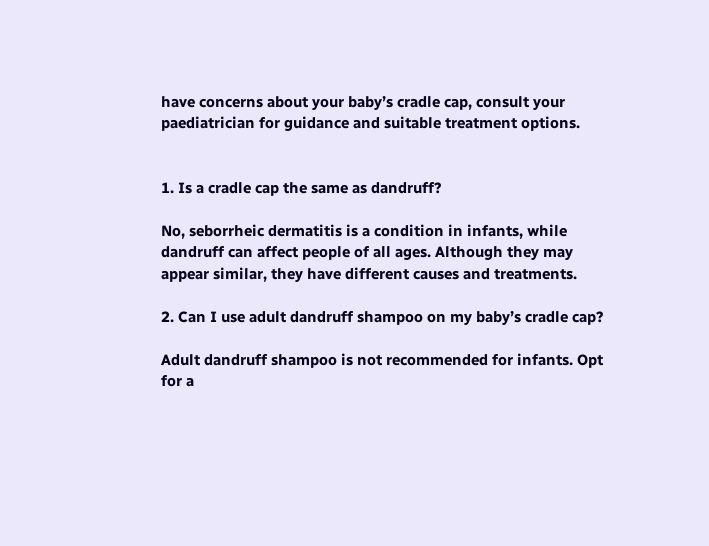have concerns about your baby’s cradle cap, consult your paediatrician for guidance and suitable treatment options.


1. Is a cradle cap the same as dandruff?

No, seborrheic dermatitis is a condition in infants, while dandruff can affect people of all ages. Although they may appear similar, they have different causes and treatments.

2. Can I use adult dandruff shampoo on my baby’s cradle cap?

Adult dandruff shampoo is not recommended for infants. Opt for a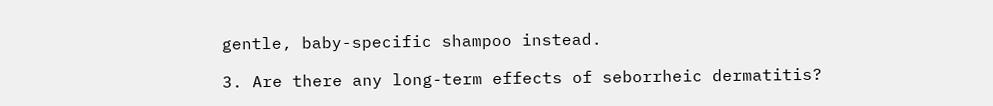gentle, baby-specific shampoo instead.

3. Are there any long-term effects of seborrheic dermatitis?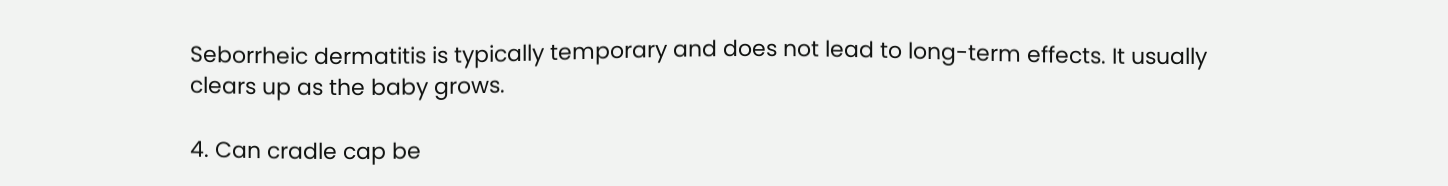Seborrheic dermatitis is typically temporary and does not lead to long-term effects. It usually clears up as the baby grows.

4. Can cradle cap be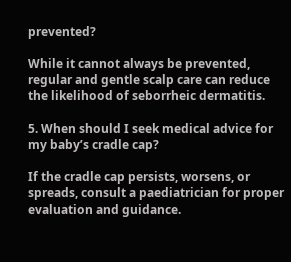prevented?

While it cannot always be prevented, regular and gentle scalp care can reduce the likelihood of seborrheic dermatitis.

5. When should I seek medical advice for my baby’s cradle cap?

If the cradle cap persists, worsens, or spreads, consult a paediatrician for proper evaluation and guidance.